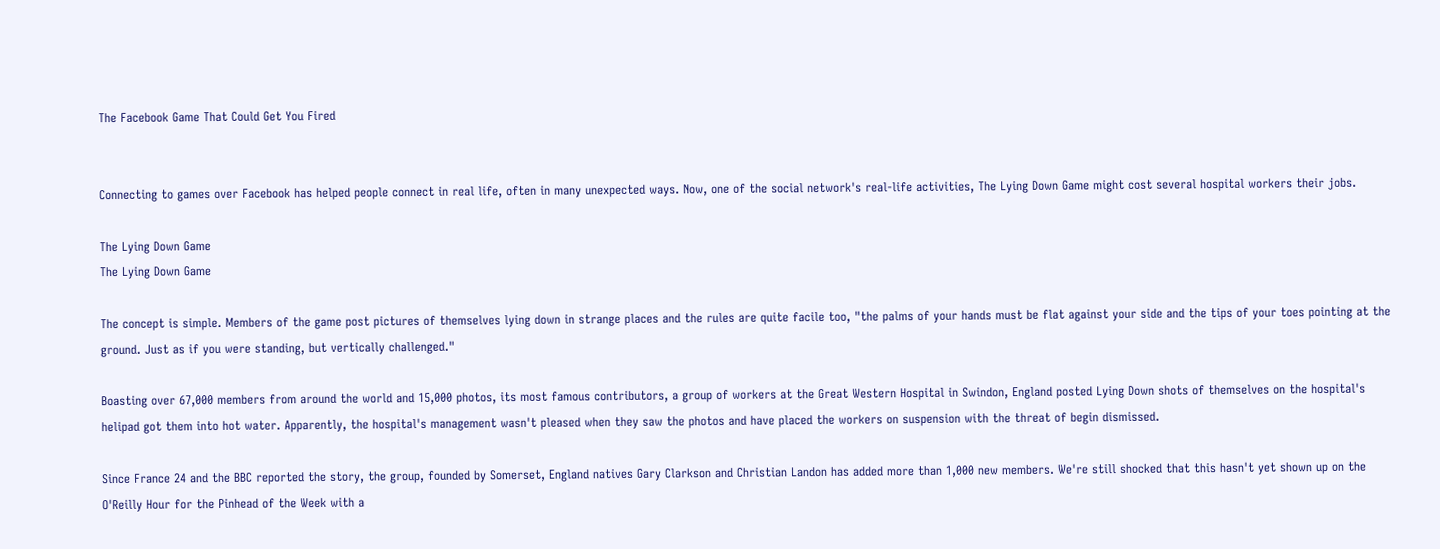The Facebook Game That Could Get You Fired


Connecting to games over Facebook has helped people connect in real life, often in many unexpected ways. Now, one of the social network's real-life activities, The Lying Down Game might cost several hospital workers their jobs.

The Lying Down Game
The Lying Down Game

The concept is simple. Members of the game post pictures of themselves lying down in strange places and the rules are quite facile too, "the palms of your hands must be flat against your side and the tips of your toes pointing at the ground. Just as if you were standing, but vertically challenged."

Boasting over 67,000 members from around the world and 15,000 photos, its most famous contributors, a group of workers at the Great Western Hospital in Swindon, England posted Lying Down shots of themselves on the hospital's helipad got them into hot water. Apparently, the hospital's management wasn't pleased when they saw the photos and have placed the workers on suspension with the threat of begin dismissed.

Since France 24 and the BBC reported the story, the group, founded by Somerset, England natives Gary Clarkson and Christian Landon has added more than 1,000 new members. We're still shocked that this hasn't yet shown up on the O'Reilly Hour for the Pinhead of the Week with a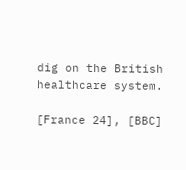dig on the British healthcare system.

[France 24], [BBC]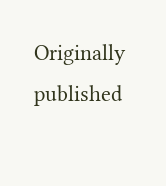Originally published